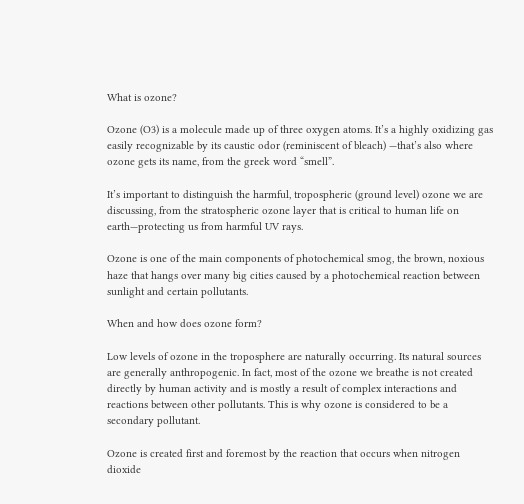What is ozone?

Ozone (O3) is a molecule made up of three oxygen atoms. It’s a highly oxidizing gas easily recognizable by its caustic odor (reminiscent of bleach) —that’s also where ozone gets its name, from the greek word “smell”.

It’s important to distinguish the harmful, tropospheric (ground level) ozone we are discussing, from the stratospheric ozone layer that is critical to human life on earth—protecting us from harmful UV rays.

Ozone is one of the main components of photochemical smog, the brown, noxious haze that hangs over many big cities caused by a photochemical reaction between sunlight and certain pollutants.

When and how does ozone form?

Low levels of ozone in the troposphere are naturally occurring. Its natural sources are generally anthropogenic. In fact, most of the ozone we breathe is not created directly by human activity and is mostly a result of complex interactions and reactions between other pollutants. This is why ozone is considered to be a secondary pollutant.

Ozone is created first and foremost by the reaction that occurs when nitrogen dioxide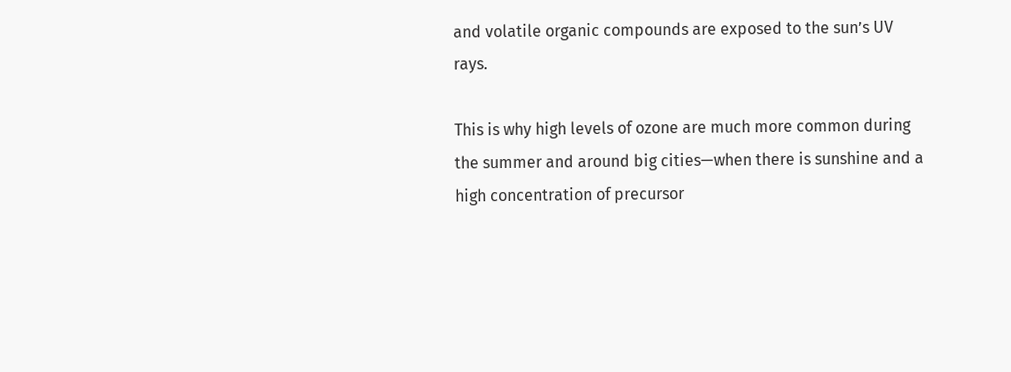and volatile organic compounds are exposed to the sun’s UV rays.

This is why high levels of ozone are much more common during the summer and around big cities—when there is sunshine and a high concentration of precursor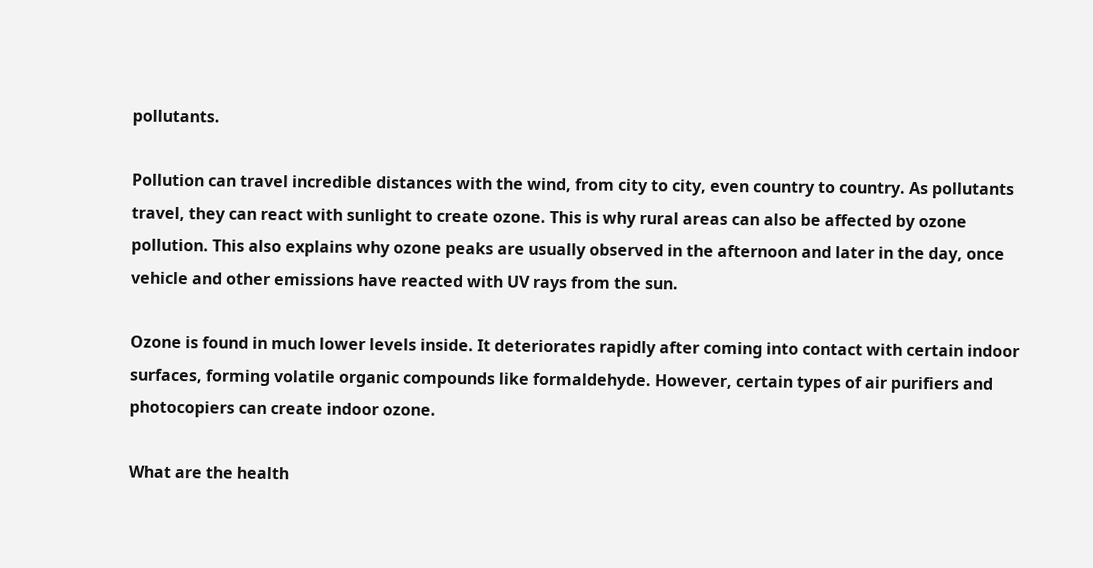pollutants.

Pollution can travel incredible distances with the wind, from city to city, even country to country. As pollutants travel, they can react with sunlight to create ozone. This is why rural areas can also be affected by ozone pollution. This also explains why ozone peaks are usually observed in the afternoon and later in the day, once vehicle and other emissions have reacted with UV rays from the sun.

Ozone is found in much lower levels inside. It deteriorates rapidly after coming into contact with certain indoor surfaces, forming volatile organic compounds like formaldehyde. However, certain types of air purifiers and photocopiers can create indoor ozone.

What are the health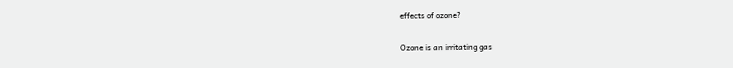effects of ozone?

Ozone is an irritating gas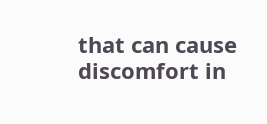that can cause discomfort in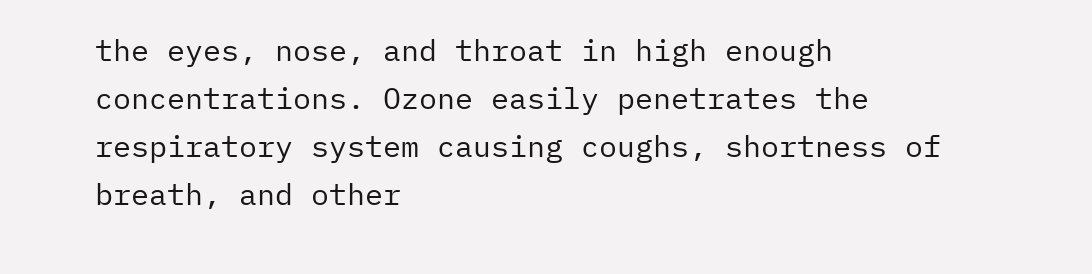the eyes, nose, and throat in high enough concentrations. Ozone easily penetrates the respiratory system causing coughs, shortness of breath, and other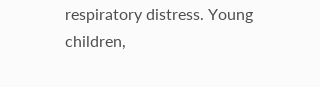respiratory distress. Young children,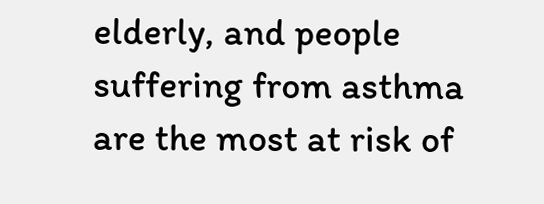elderly, and people suffering from asthma are the most at risk of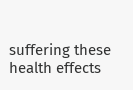suffering these health effects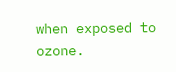when exposed to ozone.